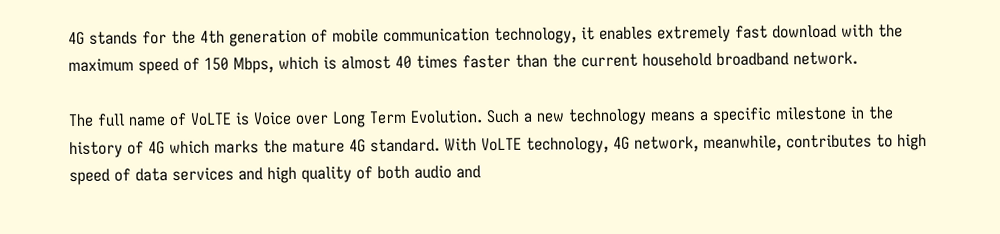4G stands for the 4th generation of mobile communication technology, it enables extremely fast download with the maximum speed of 150 Mbps, which is almost 40 times faster than the current household broadband network.

The full name of VoLTE is Voice over Long Term Evolution. Such a new technology means a specific milestone in the history of 4G which marks the mature 4G standard. With VoLTE technology, 4G network, meanwhile, contributes to high speed of data services and high quality of both audio and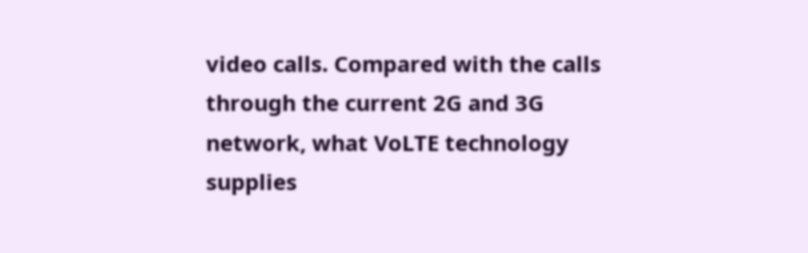video calls. Compared with the calls through the current 2G and 3G network, what VoLTE technology supplies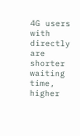4G users with directly are shorter waiting time, higher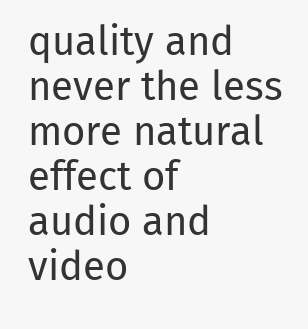quality and never the less more natural effect of audio and video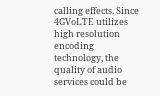calling effects. Since 4GVoLTE utilizes high resolution encoding technology, the quality of audio services could be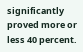significantly proved more or less 40 percent.